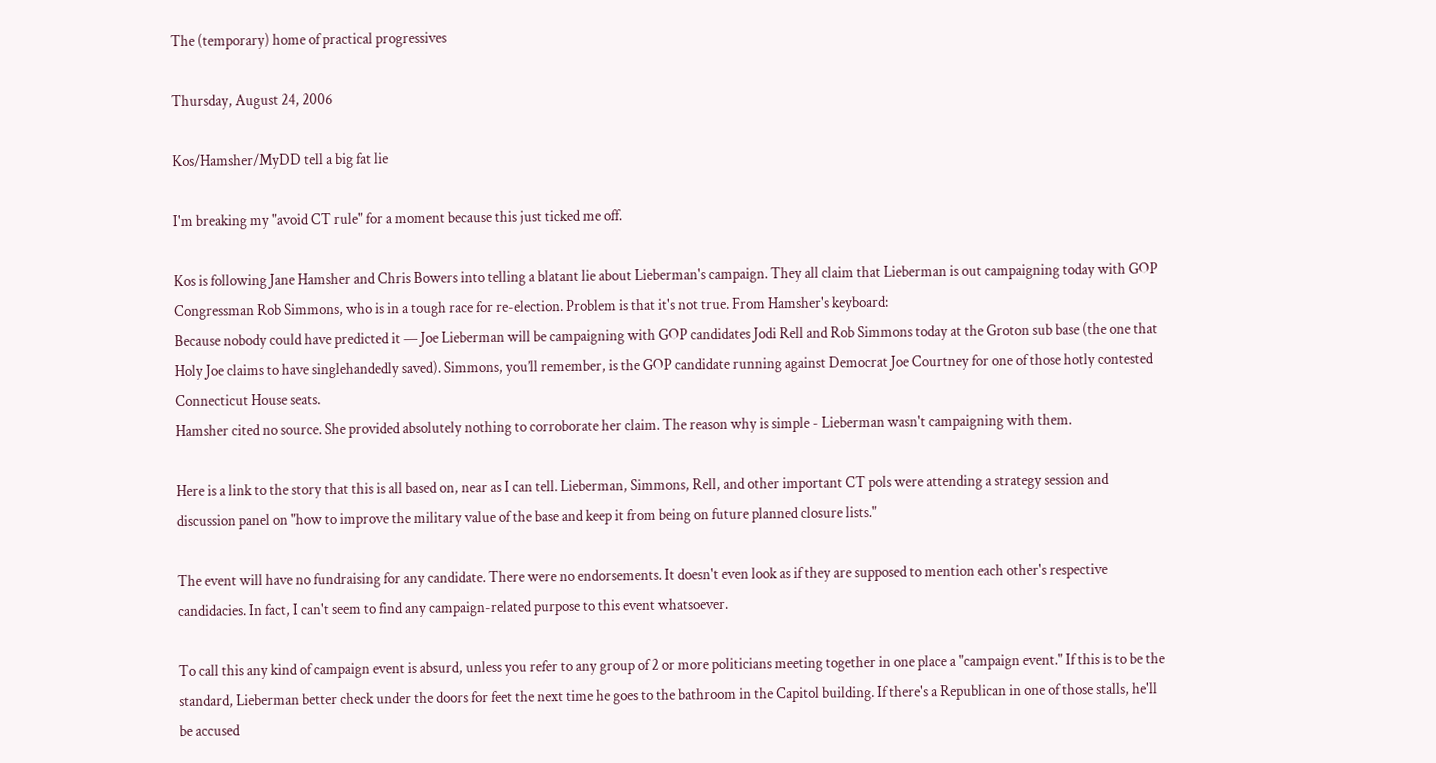The (temporary) home of practical progressives

Thursday, August 24, 2006

Kos/Hamsher/MyDD tell a big fat lie

I'm breaking my "avoid CT rule" for a moment because this just ticked me off.

Kos is following Jane Hamsher and Chris Bowers into telling a blatant lie about Lieberman's campaign. They all claim that Lieberman is out campaigning today with GOP Congressman Rob Simmons, who is in a tough race for re-election. Problem is that it's not true. From Hamsher's keyboard:
Because nobody could have predicted it — Joe Lieberman will be campaigning with GOP candidates Jodi Rell and Rob Simmons today at the Groton sub base (the one that Holy Joe claims to have singlehandedly saved). Simmons, you’ll remember, is the GOP candidate running against Democrat Joe Courtney for one of those hotly contested Connecticut House seats.
Hamsher cited no source. She provided absolutely nothing to corroborate her claim. The reason why is simple - Lieberman wasn't campaigning with them.

Here is a link to the story that this is all based on, near as I can tell. Lieberman, Simmons, Rell, and other important CT pols were attending a strategy session and discussion panel on "how to improve the military value of the base and keep it from being on future planned closure lists."

The event will have no fundraising for any candidate. There were no endorsements. It doesn't even look as if they are supposed to mention each other's respective candidacies. In fact, I can't seem to find any campaign-related purpose to this event whatsoever.

To call this any kind of campaign event is absurd, unless you refer to any group of 2 or more politicians meeting together in one place a "campaign event." If this is to be the standard, Lieberman better check under the doors for feet the next time he goes to the bathroom in the Capitol building. If there's a Republican in one of those stalls, he'll be accused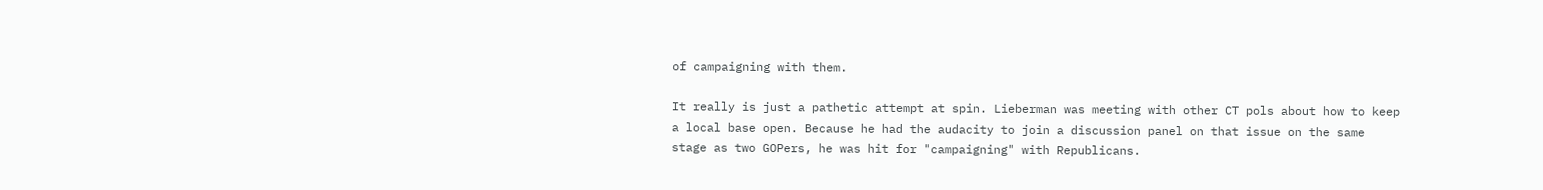of campaigning with them.

It really is just a pathetic attempt at spin. Lieberman was meeting with other CT pols about how to keep a local base open. Because he had the audacity to join a discussion panel on that issue on the same stage as two GOPers, he was hit for "campaigning" with Republicans.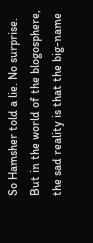So Hamsher told a lie. No surprise. But in the world of the blogosphere, the sad reality is that the big-name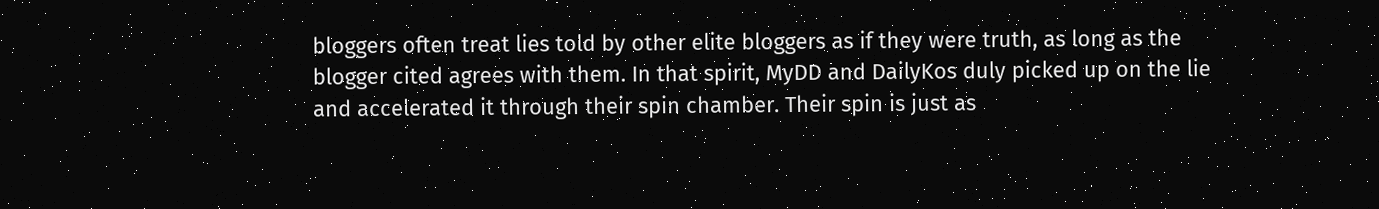bloggers often treat lies told by other elite bloggers as if they were truth, as long as the blogger cited agrees with them. In that spirit, MyDD and DailyKos duly picked up on the lie and accelerated it through their spin chamber. Their spin is just as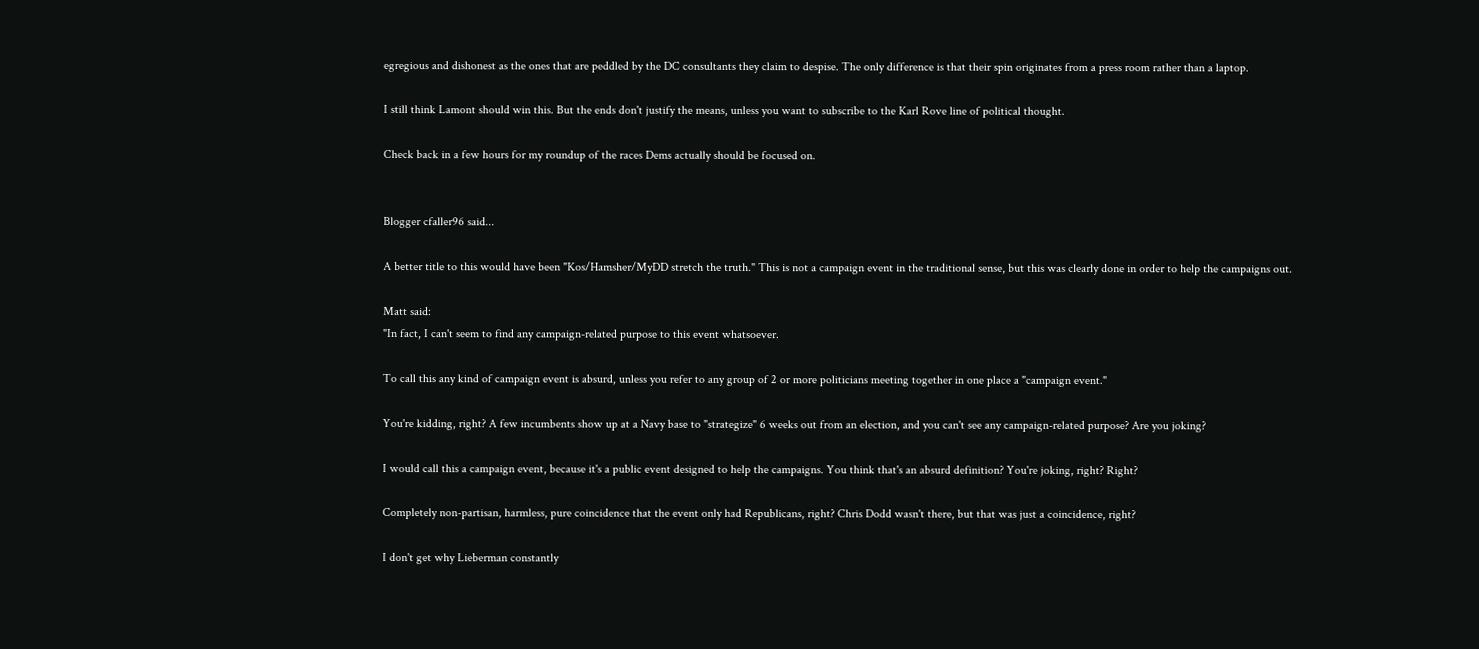egregious and dishonest as the ones that are peddled by the DC consultants they claim to despise. The only difference is that their spin originates from a press room rather than a laptop.

I still think Lamont should win this. But the ends don't justify the means, unless you want to subscribe to the Karl Rove line of political thought.

Check back in a few hours for my roundup of the races Dems actually should be focused on.


Blogger cfaller96 said...

A better title to this would have been "Kos/Hamsher/MyDD stretch the truth." This is not a campaign event in the traditional sense, but this was clearly done in order to help the campaigns out.

Matt said:
"In fact, I can't seem to find any campaign-related purpose to this event whatsoever.

To call this any kind of campaign event is absurd, unless you refer to any group of 2 or more politicians meeting together in one place a "campaign event."

You're kidding, right? A few incumbents show up at a Navy base to "strategize" 6 weeks out from an election, and you can't see any campaign-related purpose? Are you joking?

I would call this a campaign event, because it's a public event designed to help the campaigns. You think that's an absurd definition? You're joking, right? Right?

Completely non-partisan, harmless, pure coincidence that the event only had Republicans, right? Chris Dodd wasn't there, but that was just a coincidence, right?

I don't get why Lieberman constantly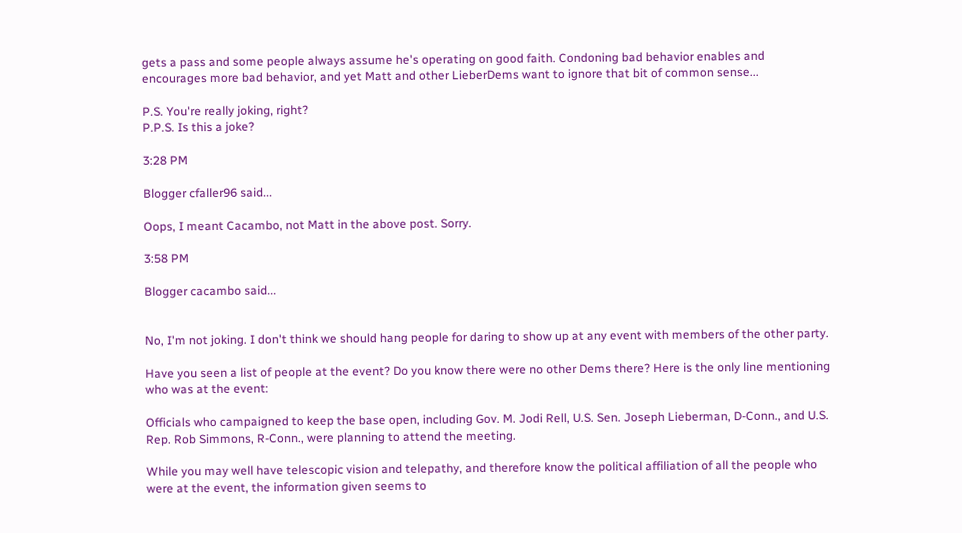gets a pass and some people always assume he's operating on good faith. Condoning bad behavior enables and encourages more bad behavior, and yet Matt and other LieberDems want to ignore that bit of common sense...

P.S. You're really joking, right?
P.P.S. Is this a joke?

3:28 PM

Blogger cfaller96 said...

Oops, I meant Cacambo, not Matt in the above post. Sorry.

3:58 PM

Blogger cacambo said...


No, I'm not joking. I don't think we should hang people for daring to show up at any event with members of the other party.

Have you seen a list of people at the event? Do you know there were no other Dems there? Here is the only line mentioning who was at the event:

Officials who campaigned to keep the base open, including Gov. M. Jodi Rell, U.S. Sen. Joseph Lieberman, D-Conn., and U.S. Rep. Rob Simmons, R-Conn., were planning to attend the meeting.

While you may well have telescopic vision and telepathy, and therefore know the political affiliation of all the people who were at the event, the information given seems to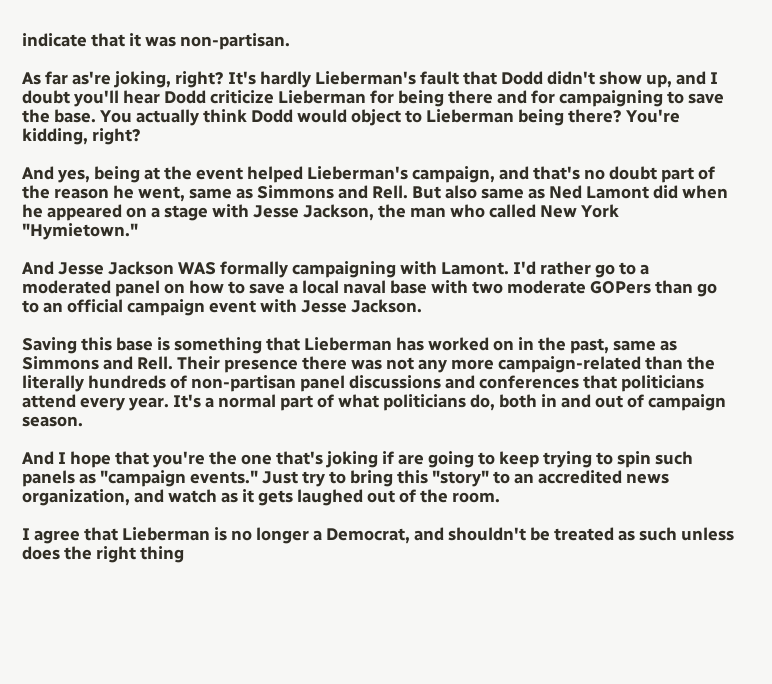indicate that it was non-partisan.

As far as're joking, right? It's hardly Lieberman's fault that Dodd didn't show up, and I doubt you'll hear Dodd criticize Lieberman for being there and for campaigning to save the base. You actually think Dodd would object to Lieberman being there? You're kidding, right?

And yes, being at the event helped Lieberman's campaign, and that's no doubt part of the reason he went, same as Simmons and Rell. But also same as Ned Lamont did when he appeared on a stage with Jesse Jackson, the man who called New York "Hymietown."

And Jesse Jackson WAS formally campaigning with Lamont. I'd rather go to a moderated panel on how to save a local naval base with two moderate GOPers than go to an official campaign event with Jesse Jackson.

Saving this base is something that Lieberman has worked on in the past, same as Simmons and Rell. Their presence there was not any more campaign-related than the literally hundreds of non-partisan panel discussions and conferences that politicians attend every year. It's a normal part of what politicians do, both in and out of campaign season.

And I hope that you're the one that's joking if are going to keep trying to spin such panels as "campaign events." Just try to bring this "story" to an accredited news organization, and watch as it gets laughed out of the room.

I agree that Lieberman is no longer a Democrat, and shouldn't be treated as such unless does the right thing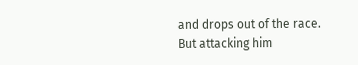and drops out of the race. But attacking him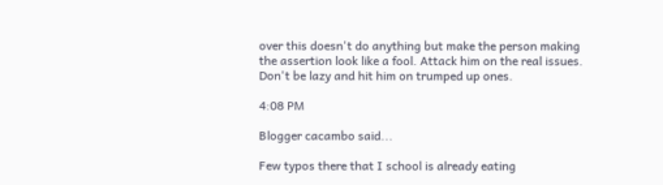over this doesn't do anything but make the person making the assertion look like a fool. Attack him on the real issues. Don't be lazy and hit him on trumped up ones.

4:08 PM

Blogger cacambo said...

Few typos there that I school is already eating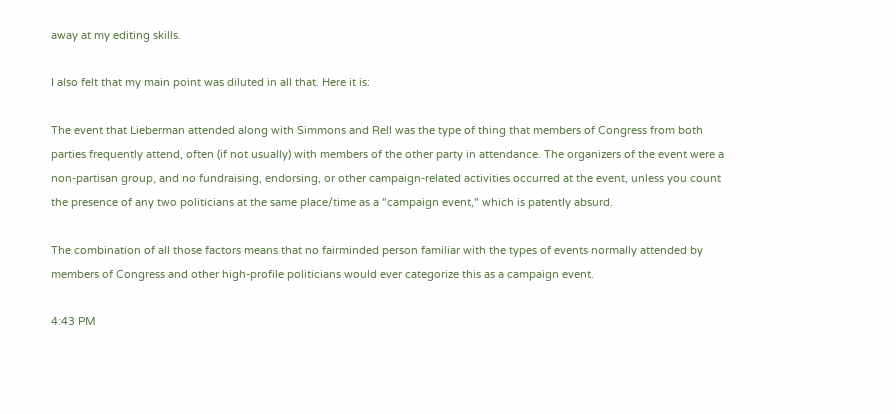away at my editing skills.

I also felt that my main point was diluted in all that. Here it is:

The event that Lieberman attended along with Simmons and Rell was the type of thing that members of Congress from both parties frequently attend, often (if not usually) with members of the other party in attendance. The organizers of the event were a non-partisan group, and no fundraising, endorsing, or other campaign-related activities occurred at the event, unless you count the presence of any two politicians at the same place/time as a "campaign event," which is patently absurd.

The combination of all those factors means that no fairminded person familiar with the types of events normally attended by members of Congress and other high-profile politicians would ever categorize this as a campaign event.

4:43 PM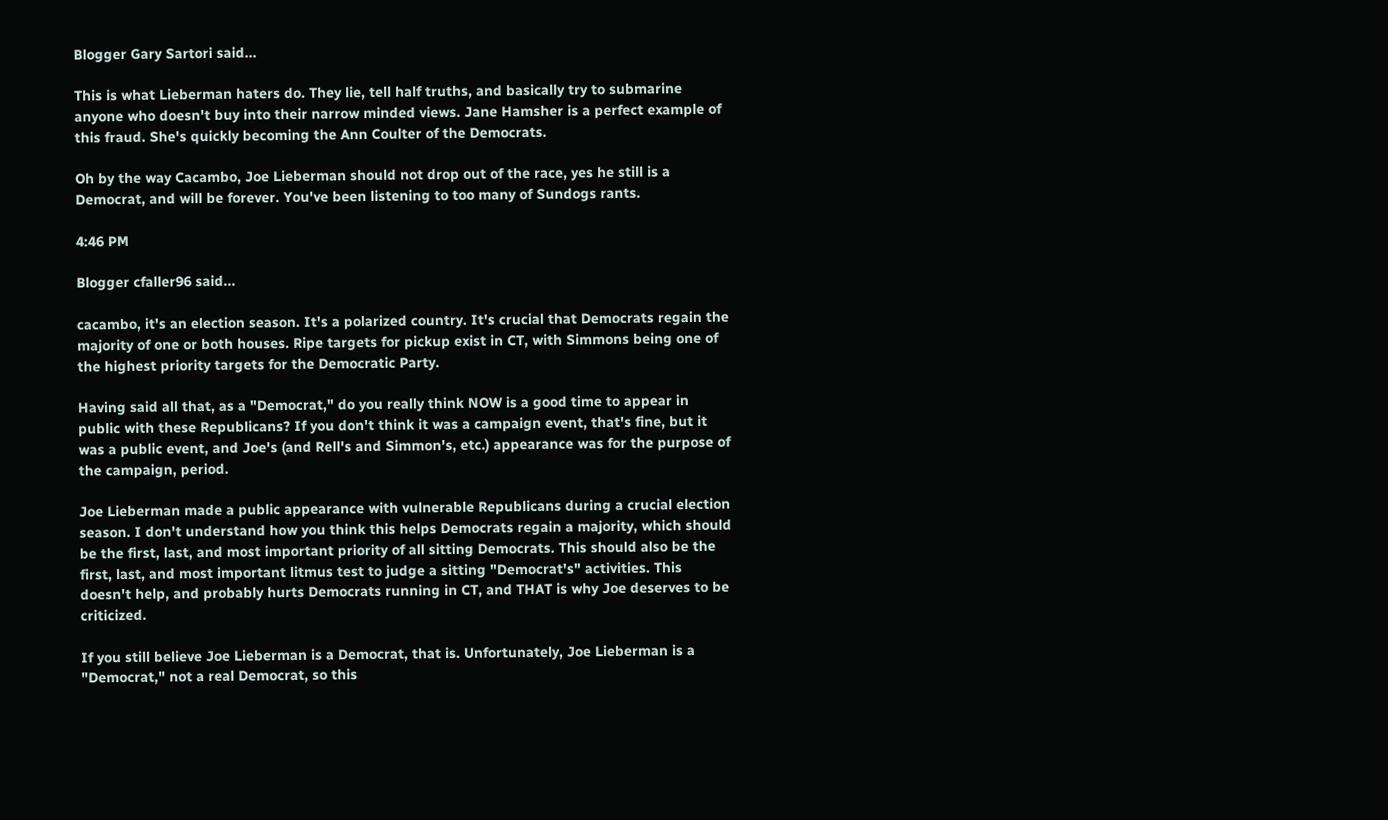Blogger Gary Sartori said...

This is what Lieberman haters do. They lie, tell half truths, and basically try to submarine anyone who doesn't buy into their narrow minded views. Jane Hamsher is a perfect example of this fraud. She's quickly becoming the Ann Coulter of the Democrats.

Oh by the way Cacambo, Joe Lieberman should not drop out of the race, yes he still is a Democrat, and will be forever. You've been listening to too many of Sundogs rants.

4:46 PM

Blogger cfaller96 said...

cacambo, it's an election season. It's a polarized country. It's crucial that Democrats regain the majority of one or both houses. Ripe targets for pickup exist in CT, with Simmons being one of the highest priority targets for the Democratic Party.

Having said all that, as a "Democrat," do you really think NOW is a good time to appear in public with these Republicans? If you don't think it was a campaign event, that's fine, but it was a public event, and Joe's (and Rell's and Simmon's, etc.) appearance was for the purpose of the campaign, period.

Joe Lieberman made a public appearance with vulnerable Republicans during a crucial election season. I don't understand how you think this helps Democrats regain a majority, which should be the first, last, and most important priority of all sitting Democrats. This should also be the first, last, and most important litmus test to judge a sitting "Democrat's" activities. This doesn't help, and probably hurts Democrats running in CT, and THAT is why Joe deserves to be criticized.

If you still believe Joe Lieberman is a Democrat, that is. Unfortunately, Joe Lieberman is a "Democrat," not a real Democrat, so this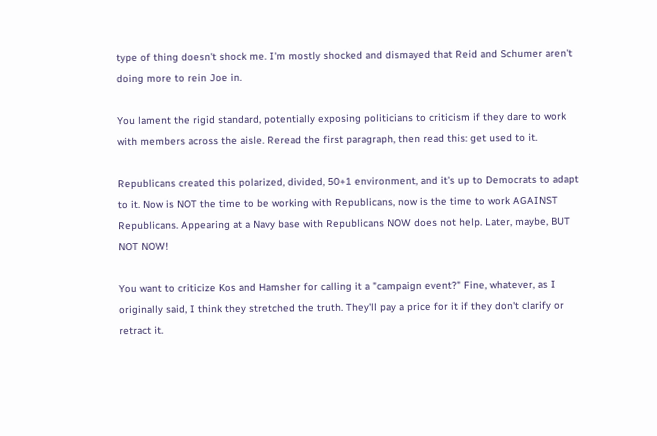type of thing doesn't shock me. I'm mostly shocked and dismayed that Reid and Schumer aren't doing more to rein Joe in.

You lament the rigid standard, potentially exposing politicians to criticism if they dare to work with members across the aisle. Reread the first paragraph, then read this: get used to it.

Republicans created this polarized, divided, 50+1 environment, and it's up to Democrats to adapt to it. Now is NOT the time to be working with Republicans, now is the time to work AGAINST Republicans. Appearing at a Navy base with Republicans NOW does not help. Later, maybe, BUT NOT NOW!

You want to criticize Kos and Hamsher for calling it a "campaign event?" Fine, whatever, as I originally said, I think they stretched the truth. They'll pay a price for it if they don't clarify or retract it.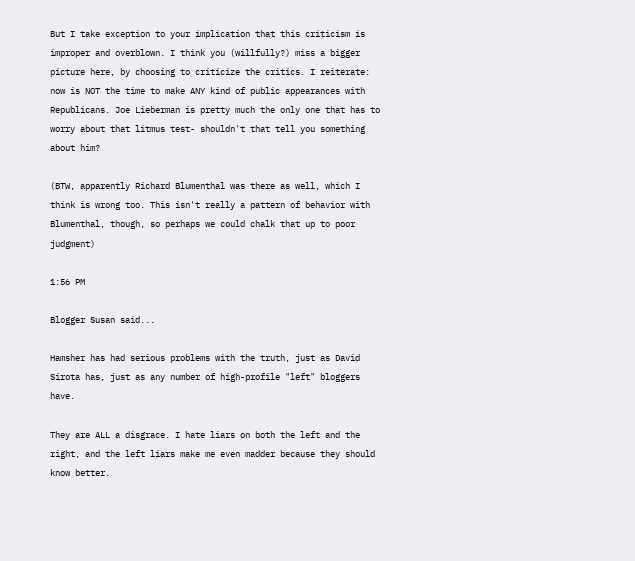But I take exception to your implication that this criticism is improper and overblown. I think you (willfully?) miss a bigger picture here, by choosing to criticize the critics. I reiterate: now is NOT the time to make ANY kind of public appearances with Republicans. Joe Lieberman is pretty much the only one that has to worry about that litmus test- shouldn't that tell you something about him?

(BTW, apparently Richard Blumenthal was there as well, which I think is wrong too. This isn't really a pattern of behavior with Blumenthal, though, so perhaps we could chalk that up to poor judgment)

1:56 PM

Blogger Susan said...

Hamsher has had serious problems with the truth, just as David Sirota has, just as any number of high-profile "left" bloggers have.

They are ALL a disgrace. I hate liars on both the left and the right, and the left liars make me even madder because they should know better.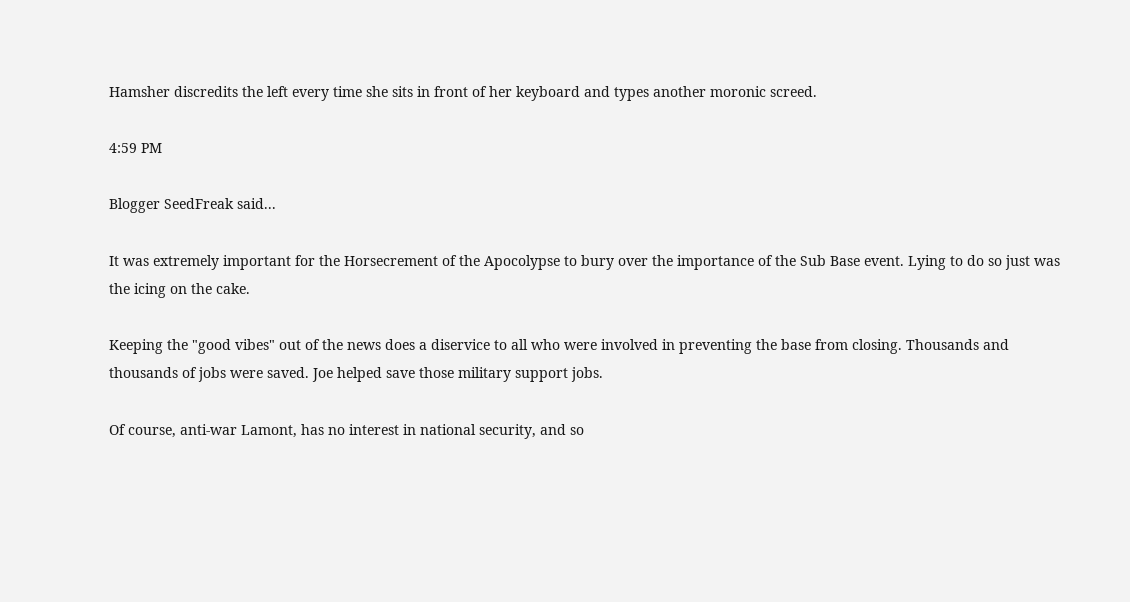Hamsher discredits the left every time she sits in front of her keyboard and types another moronic screed.

4:59 PM

Blogger SeedFreak said...

It was extremely important for the Horsecrement of the Apocolypse to bury over the importance of the Sub Base event. Lying to do so just was the icing on the cake.

Keeping the "good vibes" out of the news does a diservice to all who were involved in preventing the base from closing. Thousands and thousands of jobs were saved. Joe helped save those military support jobs.

Of course, anti-war Lamont, has no interest in national security, and so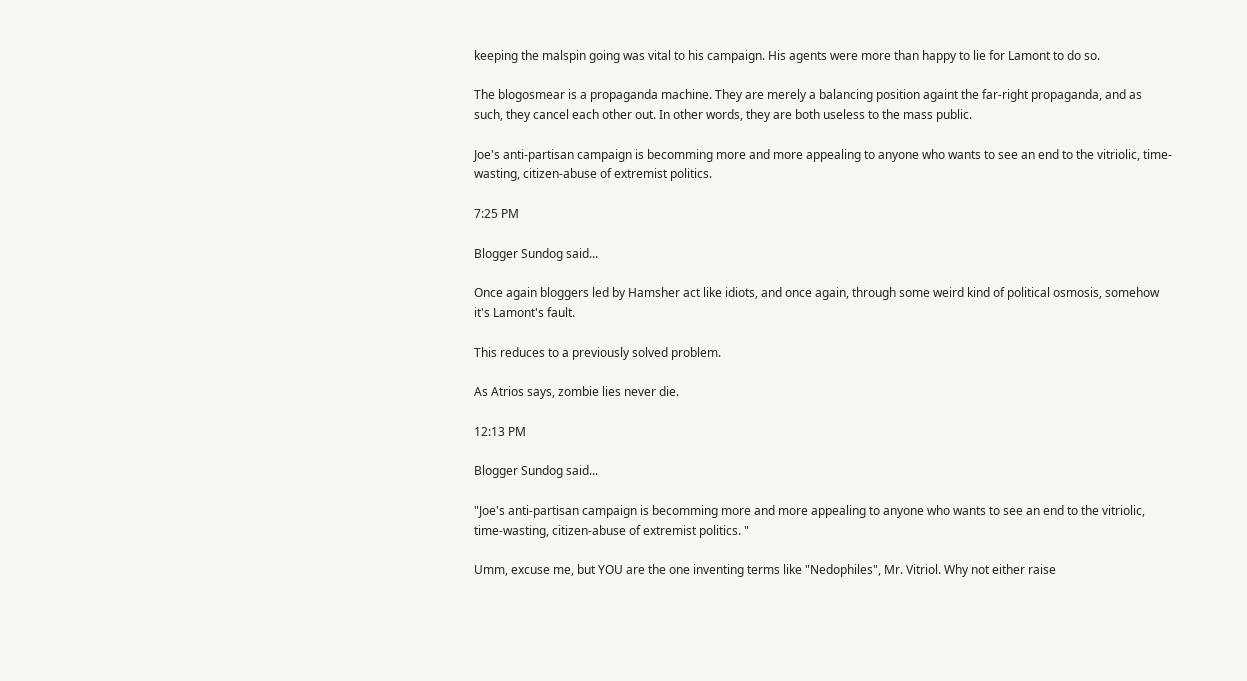keeping the malspin going was vital to his campaign. His agents were more than happy to lie for Lamont to do so.

The blogosmear is a propaganda machine. They are merely a balancing position againt the far-right propaganda, and as such, they cancel each other out. In other words, they are both useless to the mass public.

Joe's anti-partisan campaign is becomming more and more appealing to anyone who wants to see an end to the vitriolic, time-wasting, citizen-abuse of extremist politics.

7:25 PM

Blogger Sundog said...

Once again bloggers led by Hamsher act like idiots, and once again, through some weird kind of political osmosis, somehow it's Lamont's fault.

This reduces to a previously solved problem.

As Atrios says, zombie lies never die.

12:13 PM

Blogger Sundog said...

"Joe's anti-partisan campaign is becomming more and more appealing to anyone who wants to see an end to the vitriolic, time-wasting, citizen-abuse of extremist politics. "

Umm, excuse me, but YOU are the one inventing terms like "Nedophiles", Mr. Vitriol. Why not either raise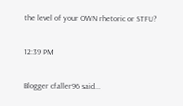the level of your OWN rhetoric or STFU?

12:39 PM

Blogger cfaller96 said...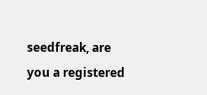seedfreak, are you a registered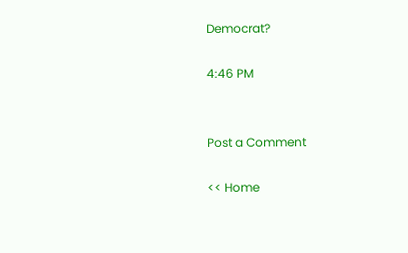Democrat?

4:46 PM


Post a Comment

<< Home